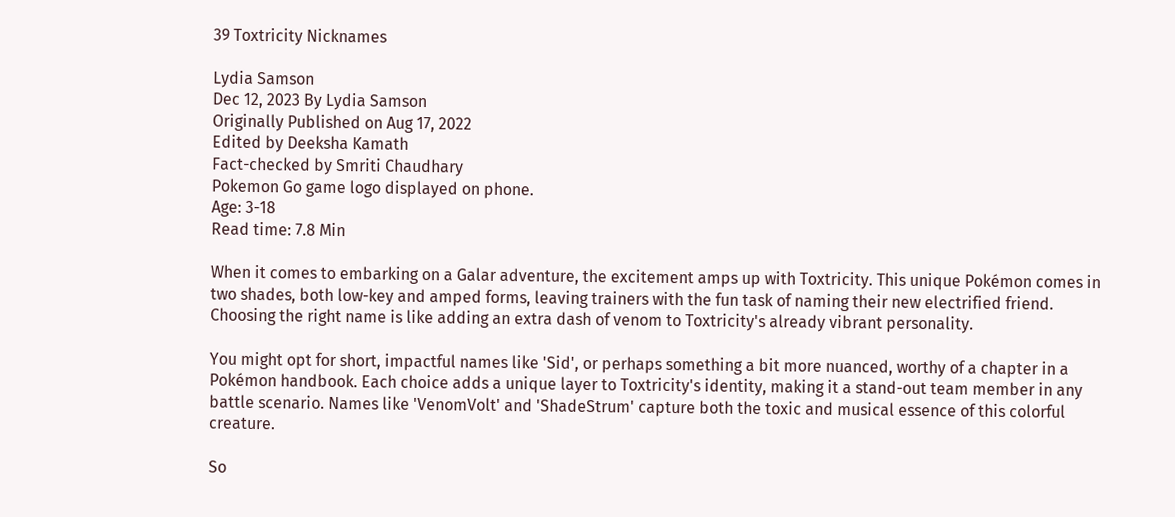39 Toxtricity Nicknames

Lydia Samson
Dec 12, 2023 By Lydia Samson
Originally Published on Aug 17, 2022
Edited by Deeksha Kamath
Fact-checked by Smriti Chaudhary
Pokemon Go game logo displayed on phone.
Age: 3-18
Read time: 7.8 Min

When it comes to embarking on a Galar adventure, the excitement amps up with Toxtricity. This unique Pokémon comes in two shades, both low-key and amped forms, leaving trainers with the fun task of naming their new electrified friend. Choosing the right name is like adding an extra dash of venom to Toxtricity's already vibrant personality.

You might opt for short, impactful names like 'Sid', or perhaps something a bit more nuanced, worthy of a chapter in a Pokémon handbook. Each choice adds a unique layer to Toxtricity's identity, making it a stand-out team member in any battle scenario. Names like 'VenomVolt' and 'ShadeStrum' capture both the toxic and musical essence of this colorful creature.

So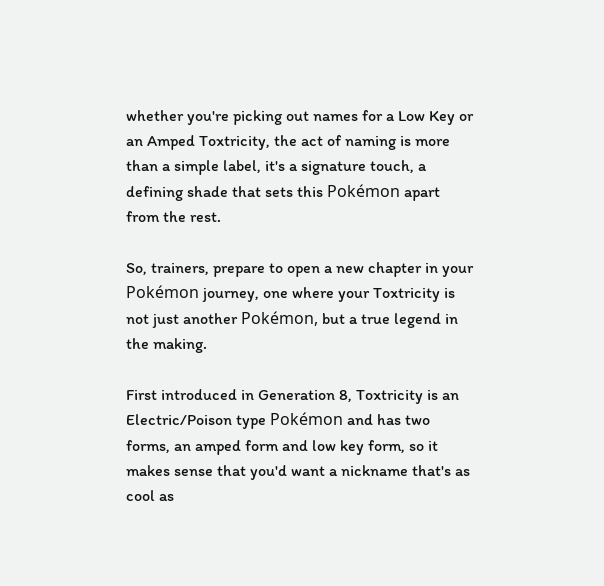whether you're picking out names for a Low Key or an Amped Toxtricity, the act of naming is more than a simple label, it's a signature touch, a defining shade that sets this Pokémon apart from the rest.

So, trainers, prepare to open a new chapter in your Pokémon journey, one where your Toxtricity is not just another Pokémon, but a true legend in the making.

First introduced in Generation 8, Toxtricity is an Electric/Poison type Pokémon and has two forms, an amped form and low key form, so it makes sense that you'd want a nickname that's as cool as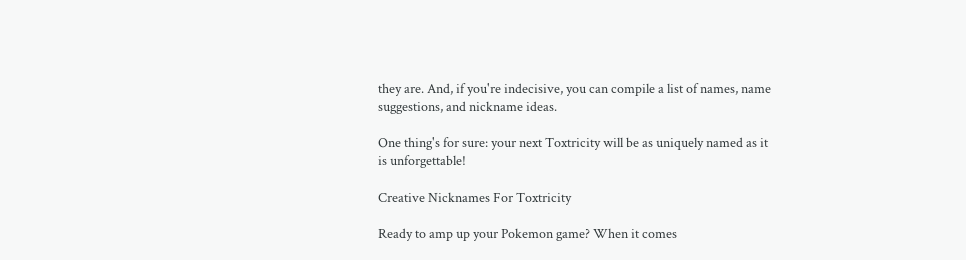they are. And, if you're indecisive, you can compile a list of names, name suggestions, and nickname ideas.

One thing's for sure: your next Toxtricity will be as uniquely named as it is unforgettable!

Creative Nicknames For Toxtricity

Ready to amp up your Pokemon game? When it comes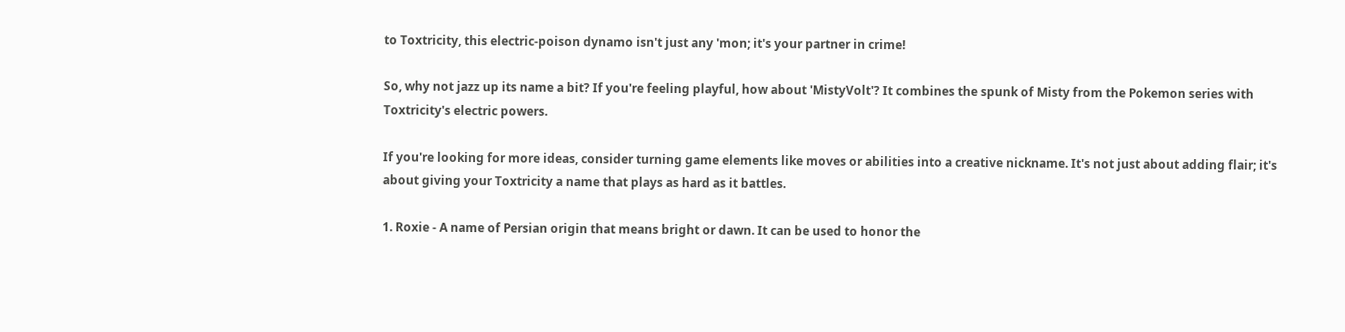to Toxtricity, this electric-poison dynamo isn't just any 'mon; it's your partner in crime!

So, why not jazz up its name a bit? If you're feeling playful, how about 'MistyVolt'? It combines the spunk of Misty from the Pokemon series with Toxtricity's electric powers.

If you're looking for more ideas, consider turning game elements like moves or abilities into a creative nickname. It's not just about adding flair; it's about giving your Toxtricity a name that plays as hard as it battles.

1. Roxie - A name of Persian origin that means bright or dawn. It can be used to honor the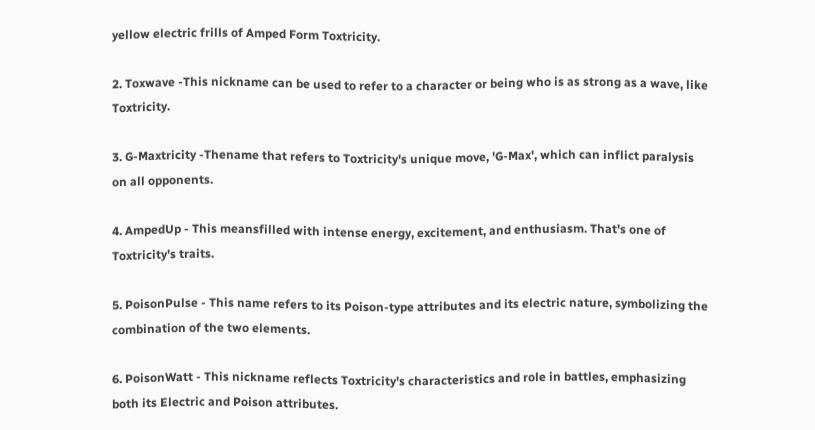yellow electric frills of Amped Form Toxtricity.

2. Toxwave -This nickname can be used to refer to a character or being who is as strong as a wave, like Toxtricity.

3. G-Maxtricity -Thename that refers to Toxtricity's unique move, 'G-Max', which can inflict paralysis on all opponents.

4. AmpedUp - This meansfilled with intense energy, excitement, and enthusiasm. That's one of Toxtricity's traits.

5. PoisonPulse - This name refers to its Poison-type attributes and its electric nature, symbolizing the combination of the two elements.

6. PoisonWatt - This nickname reflects Toxtricity's characteristics and role in battles, emphasizing both its Electric and Poison attributes.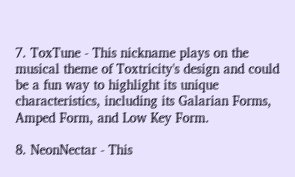7. ToxTune - This nickname plays on the musical theme of Toxtricity's design and could be a fun way to highlight its unique characteristics, including its Galarian Forms, Amped Form, and Low Key Form.

8. NeonNectar - This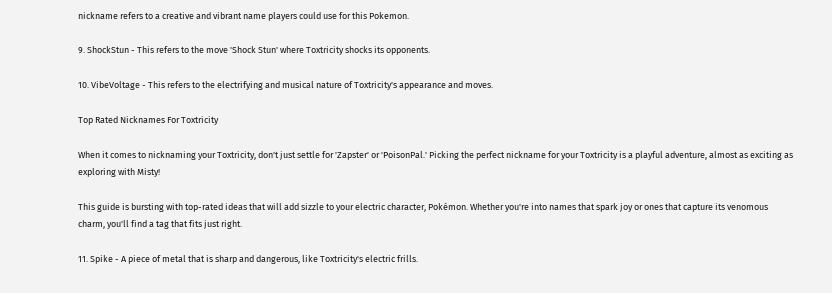nickname refers to a creative and vibrant name players could use for this Pokemon.

9. ShockStun - This refers to the move 'Shock Stun' where Toxtricity shocks its opponents.

10. VibeVoltage - This refers to the electrifying and musical nature of Toxtricity's appearance and moves.

Top Rated Nicknames For Toxtricity

When it comes to nicknaming your Toxtricity, don't just settle for 'Zapster' or 'PoisonPal.' Picking the perfect nickname for your Toxtricity is a playful adventure, almost as exciting as exploring with Misty!

This guide is bursting with top-rated ideas that will add sizzle to your electric character, Pokémon. Whether you're into names that spark joy or ones that capture its venomous charm, you'll find a tag that fits just right.

11. Spike - A piece of metal that is sharp and dangerous, like Toxtricity's electric frills.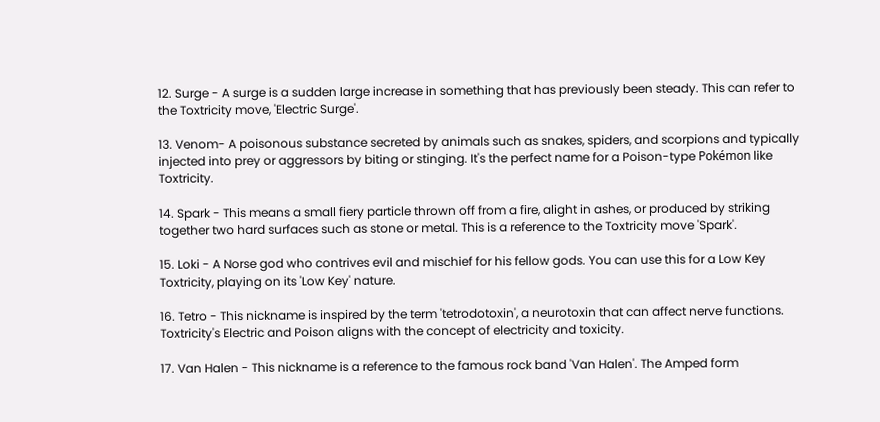12. Surge - A surge is a sudden large increase in something that has previously been steady. This can refer to the Toxtricity move, 'Electric Surge'.

13. Venom- A poisonous substance secreted by animals such as snakes, spiders, and scorpions and typically injected into prey or aggressors by biting or stinging. It's the perfect name for a Poison-type Pokémon like Toxtricity.

14. Spark - This means a small fiery particle thrown off from a fire, alight in ashes, or produced by striking together two hard surfaces such as stone or metal. This is a reference to the Toxtricity move 'Spark'.

15. Loki - A Norse god who contrives evil and mischief for his fellow gods. You can use this for a Low Key Toxtricity, playing on its 'Low Key' nature.

16. Tetro - This nickname is inspired by the term 'tetrodotoxin', a neurotoxin that can affect nerve functions. Toxtricity's Electric and Poison aligns with the concept of electricity and toxicity.

17. Van Halen - This nickname is a reference to the famous rock band 'Van Halen'. The Amped form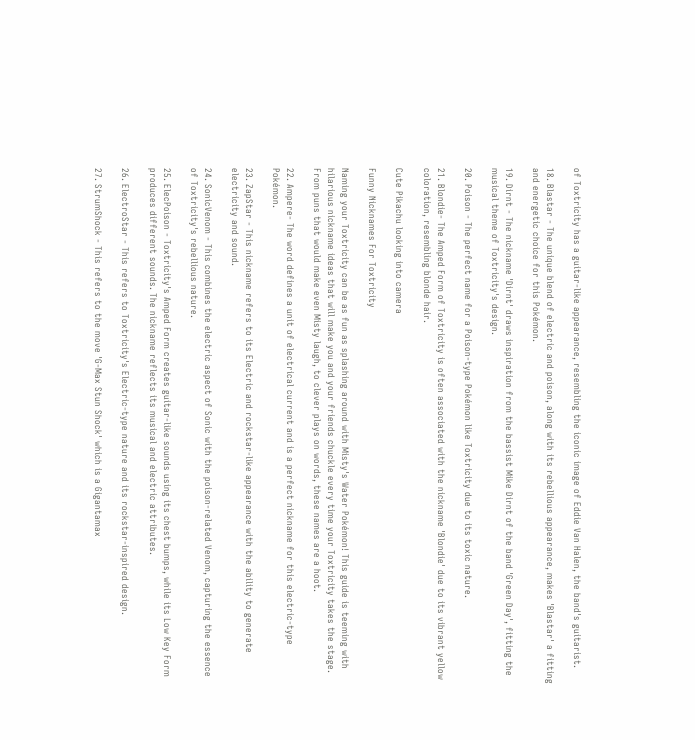of Toxtricity has a guitar-like appearance, resembling the iconic image of Eddie Van Halen, the band's guitarist.

18. Blastar - The unique blend of electric and poison, along with its rebellious appearance, makes 'Blastar' a fitting and energetic choice for this Pokémon.

19. Dirnt - The nickname 'Dirnt' draws inspiration from the bassist Mike Dirnt of the band 'Green Day', fitting the musical theme of Toxtricity's design.

20. Poison - The perfect name for a Poison-type Pokémon like Toxtricity due to its toxic nature.

21. Blondie- The Amped Form of Toxtricity is often associated with the nickname 'Blondie' due to its vibrant yellow coloration, resembling blonde hair.

Cute Pikachu looking into camera

Funny Nicknames For Toxtricity

Naming your Toxtricity can be as fun as splashing around with Misty's Water Pokémon! This guide is teeming with hilarious nickname ideas that will make you and your friends chuckle every time your Toxtricity takes the stage. From puns that would make even Misty laugh, to clever plays on words, these names are a hoot.

22. Ampere- The word defines a unit of electrical current and is a perfect nickname for this electric-type Pokémon.

23. ZapStar - This nickname refers to its Electric and rockstar-like appearance with the ability to generate electricity and sound.

24. SonicVenom - This combines the electric aspect of Sonic with the poison-related Venom, capturing the essence of Toxtricity's rebellious nature.

25. ElecPoison - Toxtricity's Amped Form creates guitar-like sounds using its chest bumps, while its Low Key Form produces different sounds. The nickname reflects its musical and electric attributes.

26. ElectroStar - This refers to Toxtricity's Electric-type nature and its rockstar-inspired design.

27. StrumShock - This refers to the move 'G-Max Stun Shock' which is a Gigantamax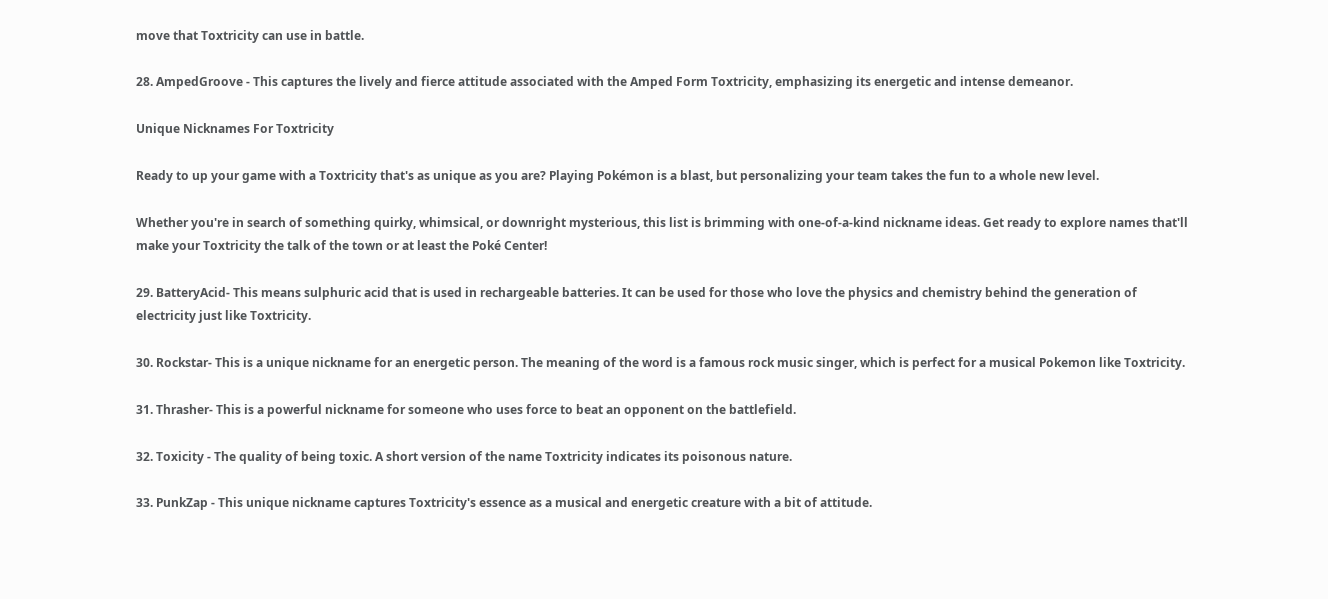move that Toxtricity can use in battle.

28. AmpedGroove - This captures the lively and fierce attitude associated with the Amped Form Toxtricity, emphasizing its energetic and intense demeanor.

Unique Nicknames For Toxtricity

Ready to up your game with a Toxtricity that's as unique as you are? Playing Pokémon is a blast, but personalizing your team takes the fun to a whole new level.

Whether you're in search of something quirky, whimsical, or downright mysterious, this list is brimming with one-of-a-kind nickname ideas. Get ready to explore names that'll make your Toxtricity the talk of the town or at least the Poké Center!

29. BatteryAcid- This means sulphuric acid that is used in rechargeable batteries. It can be used for those who love the physics and chemistry behind the generation of electricity just like Toxtricity.

30. Rockstar- This is a unique nickname for an energetic person. The meaning of the word is a famous rock music singer, which is perfect for a musical Pokemon like Toxtricity.

31. Thrasher- This is a powerful nickname for someone who uses force to beat an opponent on the battlefield.

32. Toxicity - The quality of being toxic. A short version of the name Toxtricity indicates its poisonous nature.

33. PunkZap - This unique nickname captures Toxtricity's essence as a musical and energetic creature with a bit of attitude.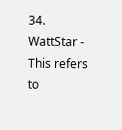34. WattStar - This refers to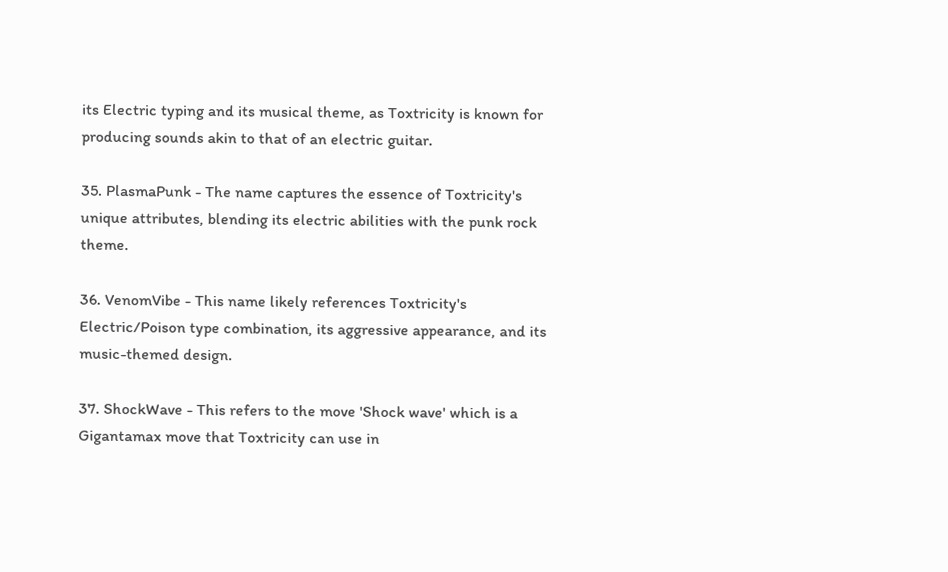its Electric typing and its musical theme, as Toxtricity is known for producing sounds akin to that of an electric guitar.

35. PlasmaPunk - The name captures the essence of Toxtricity's unique attributes, blending its electric abilities with the punk rock theme.

36. VenomVibe - This name likely references Toxtricity's Electric/Poison type combination, its aggressive appearance, and its music-themed design.

37. ShockWave - This refers to the move 'Shock wave' which is a Gigantamax move that Toxtricity can use in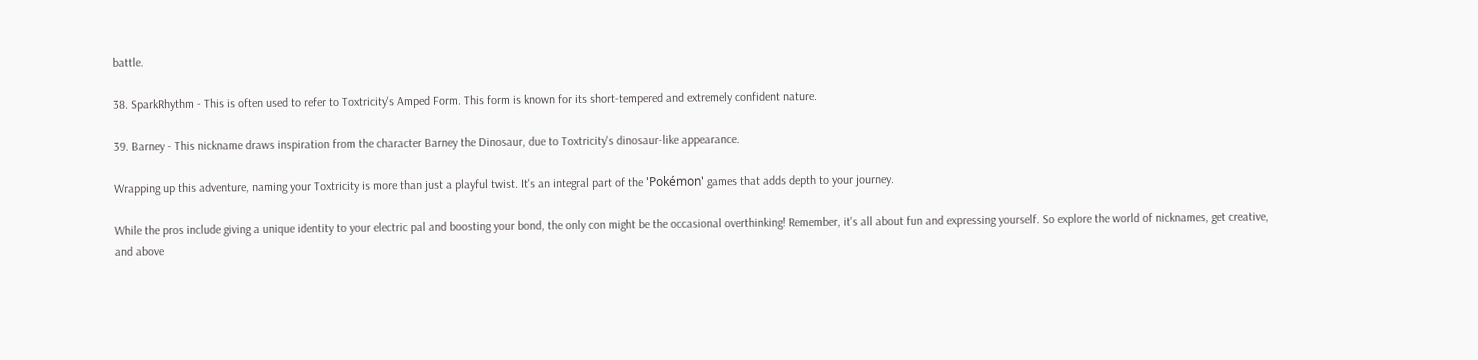battle.

38. SparkRhythm - This is often used to refer to Toxtricity's Amped Form. This form is known for its short-tempered and extremely confident nature.

39. Barney - This nickname draws inspiration from the character Barney the Dinosaur, due to Toxtricity's dinosaur-like appearance.

Wrapping up this adventure, naming your Toxtricity is more than just a playful twist. It's an integral part of the 'Pokémon' games that adds depth to your journey.

While the pros include giving a unique identity to your electric pal and boosting your bond, the only con might be the occasional overthinking! Remember, it's all about fun and expressing yourself. So explore the world of nicknames, get creative, and above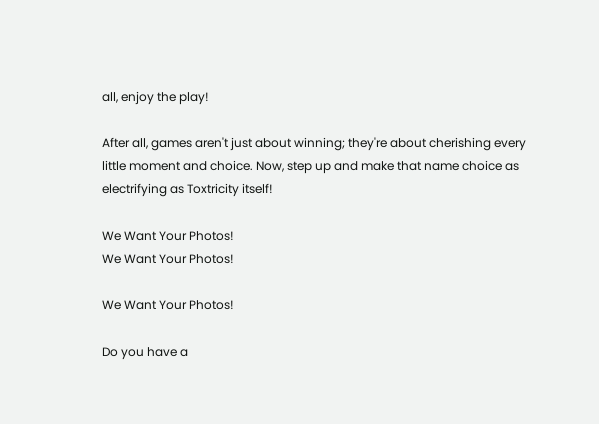all, enjoy the play!

After all, games aren't just about winning; they're about cherishing every little moment and choice. Now, step up and make that name choice as electrifying as Toxtricity itself!

We Want Your Photos!
We Want Your Photos!

We Want Your Photos!

Do you have a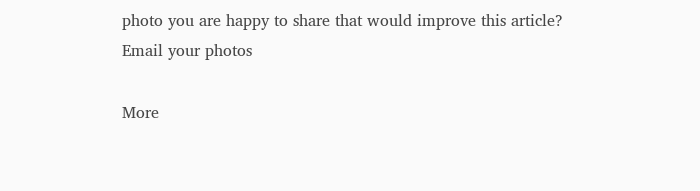photo you are happy to share that would improve this article?
Email your photos

More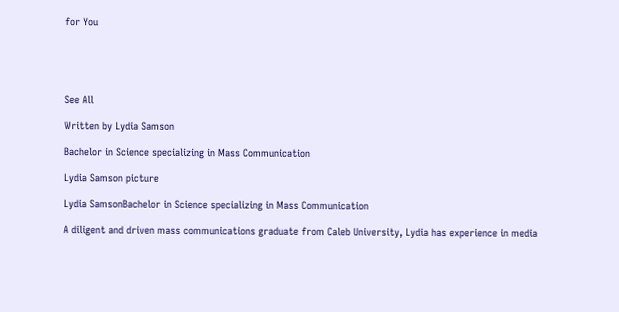for You





See All

Written by Lydia Samson

Bachelor in Science specializing in Mass Communication

Lydia Samson picture

Lydia SamsonBachelor in Science specializing in Mass Communication

A diligent and driven mass communications graduate from Caleb University, Lydia has experience in media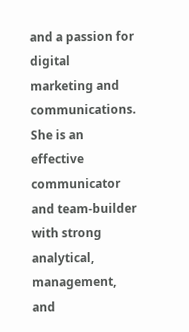and a passion for digital marketing and communications. She is an effective communicator and team-builder with strong analytical, management, and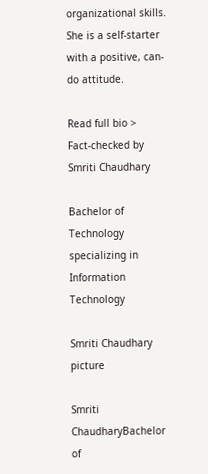organizational skills. She is a self-starter with a positive, can-do attitude.

Read full bio >
Fact-checked by Smriti Chaudhary

Bachelor of Technology specializing in Information Technology

Smriti Chaudhary picture

Smriti ChaudharyBachelor of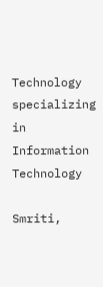Technology specializing in Information Technology

Smriti,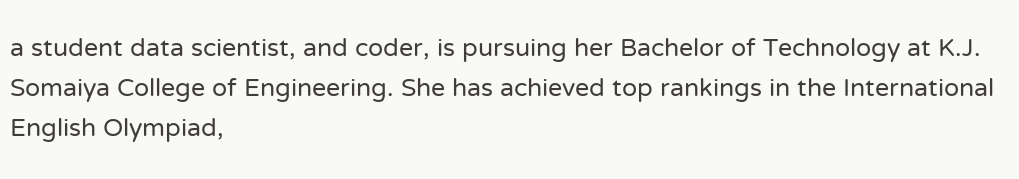a student data scientist, and coder, is pursuing her Bachelor of Technology at K.J. Somaiya College of Engineering. She has achieved top rankings in the International English Olympiad,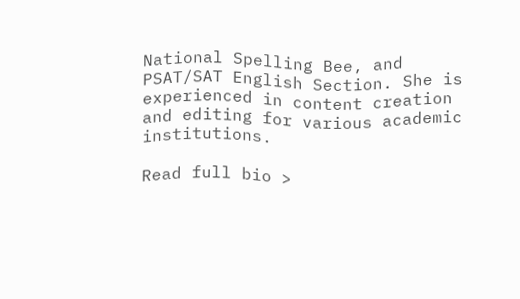National Spelling Bee, and PSAT/SAT English Section. She is experienced in content creation and editing for various academic institutions.

Read full bio >